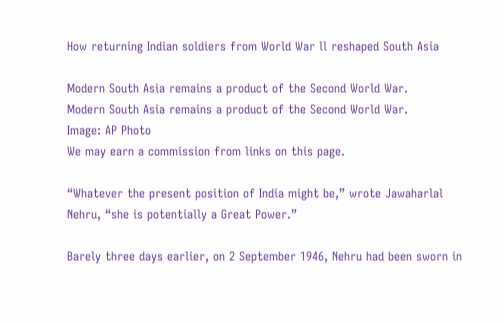How returning Indian soldiers from World War ll reshaped South Asia

Modern South Asia remains a product of the Second World War.
Modern South Asia remains a product of the Second World War.
Image: AP Photo
We may earn a commission from links on this page.

“Whatever the present position of India might be,” wrote Jawaharlal Nehru, “she is potentially a Great Power.”

Barely three days earlier, on 2 September 1946, Nehru had been sworn in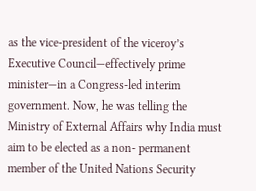as the vice-president of the viceroy’s Executive Council—effectively prime minister—in a Congress-led interim government. Now, he was telling the Ministry of External Affairs why India must aim to be elected as a non- permanent member of the United Nations Security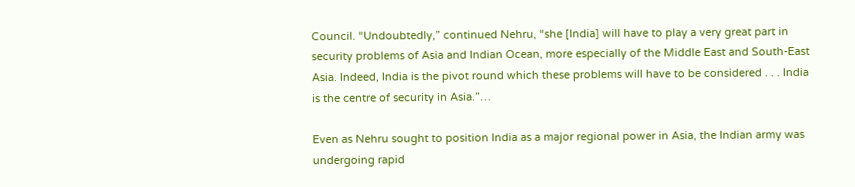Council. “Undoubtedly,” continued Nehru, “she [India] will have to play a very great part in security problems of Asia and Indian Ocean, more especially of the Middle East and South-East Asia. Indeed, India is the pivot round which these problems will have to be considered . . . India is the centre of security in Asia.”…

Even as Nehru sought to position India as a major regional power in Asia, the Indian army was undergoing rapid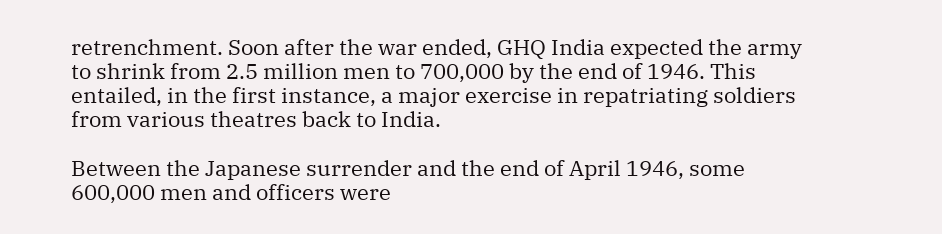retrenchment. Soon after the war ended, GHQ India expected the army to shrink from 2.5 million men to 700,000 by the end of 1946. This entailed, in the first instance, a major exercise in repatriating soldiers from various theatres back to India.

Between the Japanese surrender and the end of April 1946, some 600,000 men and officers were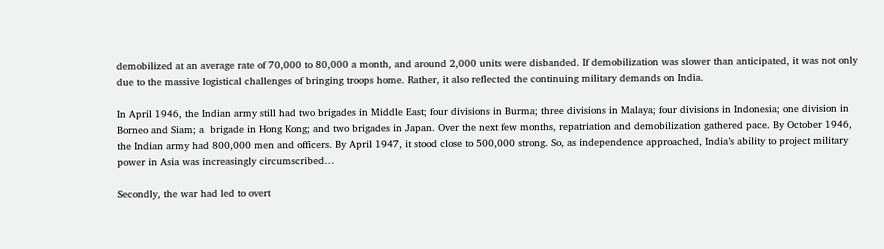demobilized at an average rate of 70,000 to 80,000 a month, and around 2,000 units were disbanded. If demobilization was slower than anticipated, it was not only due to the massive logistical challenges of bringing troops home. Rather, it also reflected the continuing military demands on India.

In April 1946, the Indian army still had two brigades in Middle East; four divisions in Burma; three divisions in Malaya; four divisions in Indonesia; one division in Borneo and Siam; a  brigade in Hong Kong; and two brigades in Japan. Over the next few months, repatriation and demobilization gathered pace. By October 1946, the Indian army had 800,000 men and officers. By April 1947, it stood close to 500,000 strong. So, as independence approached, India’s ability to project military power in Asia was increasingly circumscribed…

Secondly, the war had led to overt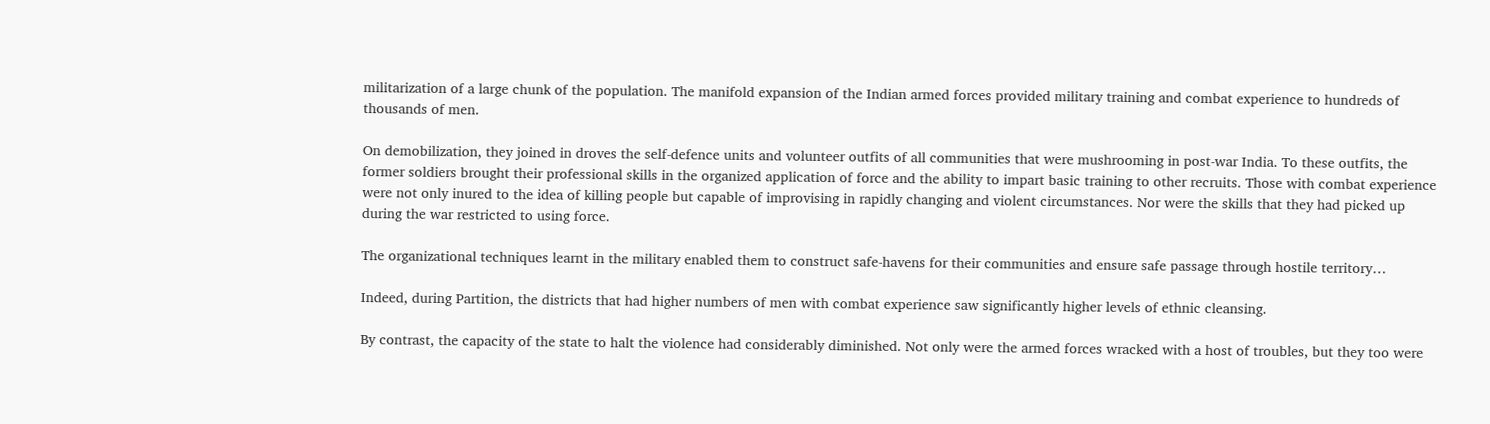militarization of a large chunk of the population. The manifold expansion of the Indian armed forces provided military training and combat experience to hundreds of thousands of men.

On demobilization, they joined in droves the self-defence units and volunteer outfits of all communities that were mushrooming in post-war India. To these outfits, the former soldiers brought their professional skills in the organized application of force and the ability to impart basic training to other recruits. Those with combat experience were not only inured to the idea of killing people but capable of improvising in rapidly changing and violent circumstances. Nor were the skills that they had picked up during the war restricted to using force.

The organizational techniques learnt in the military enabled them to construct safe-havens for their communities and ensure safe passage through hostile territory…

Indeed, during Partition, the districts that had higher numbers of men with combat experience saw significantly higher levels of ethnic cleansing.

By contrast, the capacity of the state to halt the violence had considerably diminished. Not only were the armed forces wracked with a host of troubles, but they too were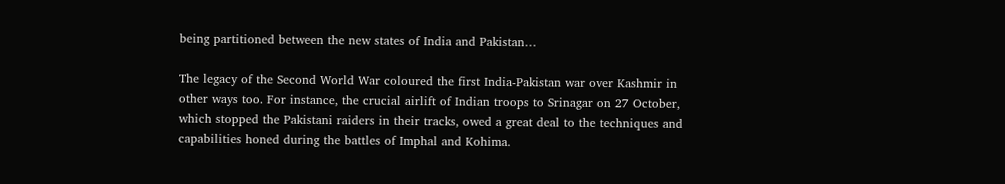being partitioned between the new states of India and Pakistan…

The legacy of the Second World War coloured the first India-Pakistan war over Kashmir in other ways too. For instance, the crucial airlift of Indian troops to Srinagar on 27 October, which stopped the Pakistani raiders in their tracks, owed a great deal to the techniques and capabilities honed during the battles of Imphal and Kohima.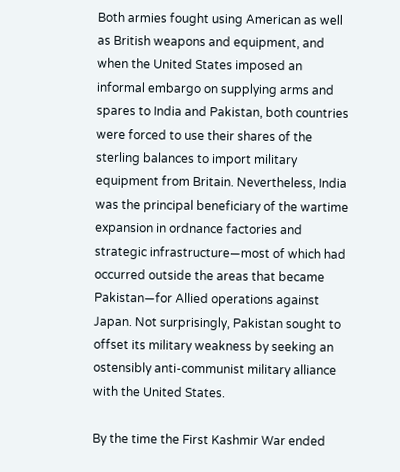Both armies fought using American as well as British weapons and equipment, and when the United States imposed an informal embargo on supplying arms and spares to India and Pakistan, both countries were forced to use their shares of the sterling balances to import military equipment from Britain. Nevertheless, India was the principal beneficiary of the wartime expansion in ordnance factories and strategic infrastructure—most of which had occurred outside the areas that became Pakistan—for Allied operations against Japan. Not surprisingly, Pakistan sought to offset its military weakness by seeking an ostensibly anti-communist military alliance with the United States.

By the time the First Kashmir War ended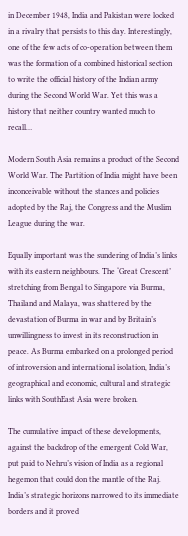in December 1948, India and Pakistan were locked in a rivalry that persists to this day. Interestingly, one of the few acts of co-operation between them was the formation of a combined historical section to write the official history of the Indian army during the Second World War. Yet this was a history that neither country wanted much to recall…

Modern South Asia remains a product of the Second World War. The Partition of India might have been inconceivable without the stances and policies adopted by the Raj, the Congress and the Muslim League during the war.

Equally important was the sundering of India’s links with its eastern neighbours. The ‘Great Crescent’ stretching from Bengal to Singapore via Burma, Thailand and Malaya, was shattered by the devastation of Burma in war and by Britain’s unwillingness to invest in its reconstruction in peace. As Burma embarked on a prolonged period of introversion and international isolation, India’s geographical and economic, cultural and strategic links with SouthEast Asia were broken.

The cumulative impact of these developments, against the backdrop of the emergent Cold War, put paid to Nehru’s vision of India as a regional hegemon that could don the mantle of the Raj. India’s strategic horizons narrowed to its immediate borders and it proved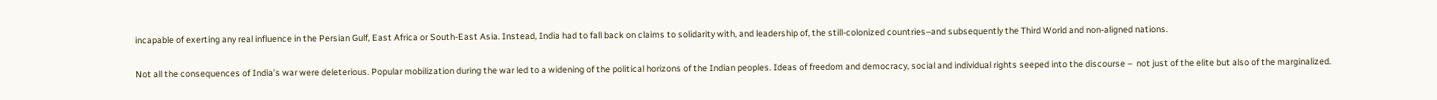incapable of exerting any real influence in the Persian Gulf, East Africa or South-East Asia. Instead, India had to fall back on claims to solidarity with, and leadership of, the still-colonized countries–and subsequently the Third World and non-aligned nations.

Not all the consequences of India’s war were deleterious. Popular mobilization during the war led to a widening of the political horizons of the Indian peoples. Ideas of freedom and democracy, social and individual rights seeped into the discourse –  not just of the elite but also of the marginalized.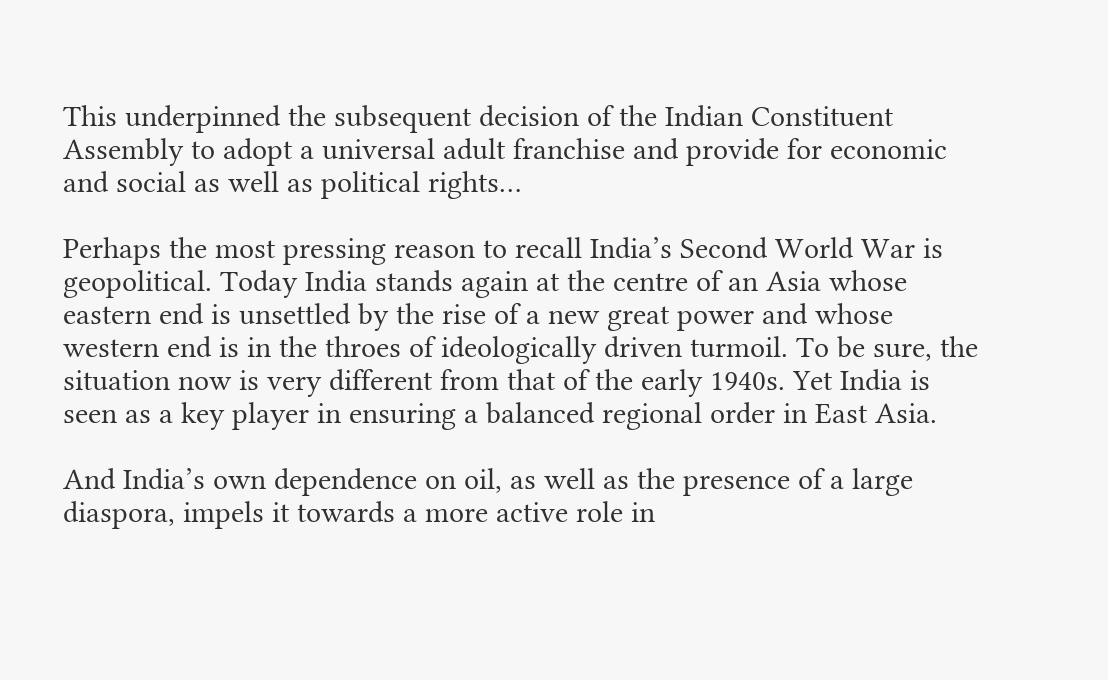This underpinned the subsequent decision of the Indian Constituent Assembly to adopt a universal adult franchise and provide for economic and social as well as political rights…

Perhaps the most pressing reason to recall India’s Second World War is geopolitical. Today India stands again at the centre of an Asia whose eastern end is unsettled by the rise of a new great power and whose western end is in the throes of ideologically driven turmoil. To be sure, the situation now is very different from that of the early 1940s. Yet India is seen as a key player in ensuring a balanced regional order in East Asia.

And India’s own dependence on oil, as well as the presence of a large diaspora, impels it towards a more active role in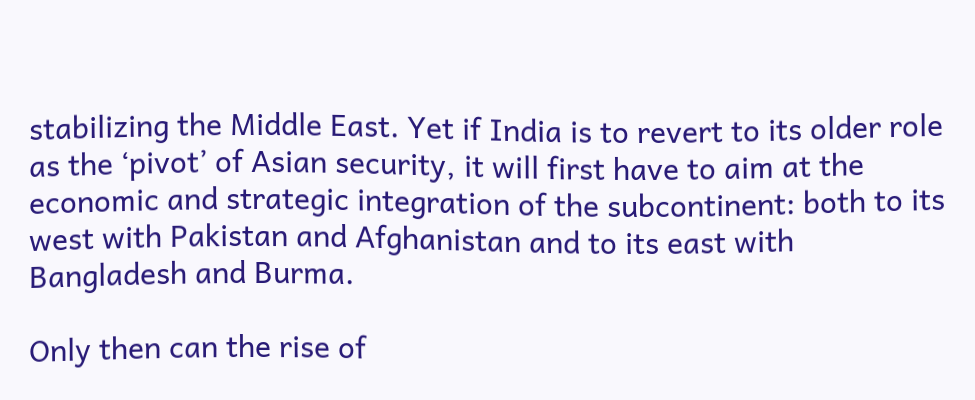stabilizing the Middle East. Yet if India is to revert to its older role as the ‘pivot’ of Asian security, it will first have to aim at the economic and strategic integration of the subcontinent: both to its west with Pakistan and Afghanistan and to its east with Bangladesh and Burma.

Only then can the rise of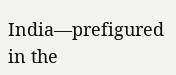India—prefigured in the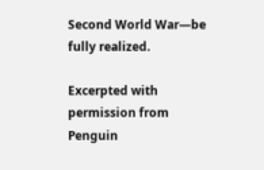Second World War—be fully realized.

Excerpted with permission from Penguin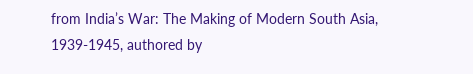from India’s War: The Making of Modern South Asia, 1939-1945, authored by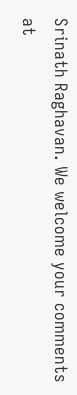Srinath Raghavan. We welcome your comments at